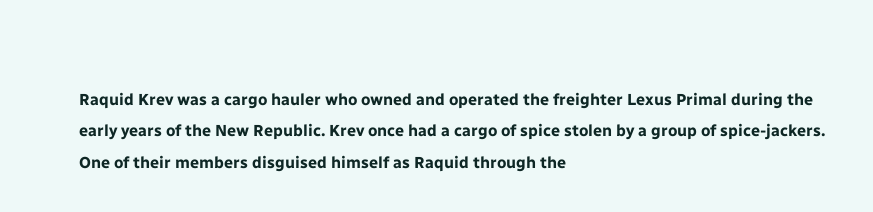Raquid Krev was a cargo hauler who owned and operated the freighter Lexus Primal during the early years of the New Republic. Krev once had a cargo of spice stolen by a group of spice-jackers. One of their members disguised himself as Raquid through the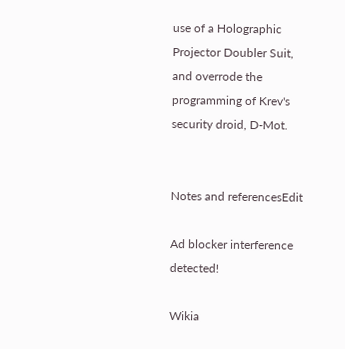use of a Holographic Projector Doubler Suit, and overrode the programming of Krev's security droid, D-Mot.


Notes and referencesEdit

Ad blocker interference detected!

Wikia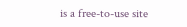is a free-to-use site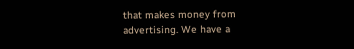that makes money from advertising. We have a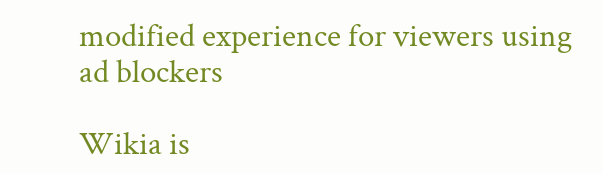modified experience for viewers using ad blockers

Wikia is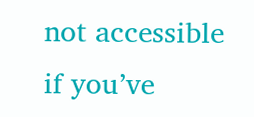not accessible if you’ve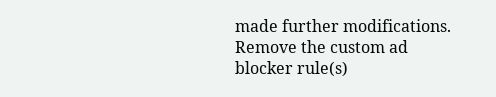made further modifications. Remove the custom ad blocker rule(s)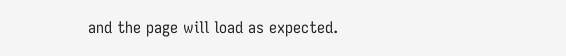and the page will load as expected.